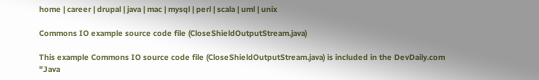home | career | drupal | java | mac | mysql | perl | scala | uml | unix

Commons IO example source code file (CloseShieldOutputStream.java)

This example Commons IO source code file (CloseShieldOutputStream.java) is included in the DevDaily.com "Java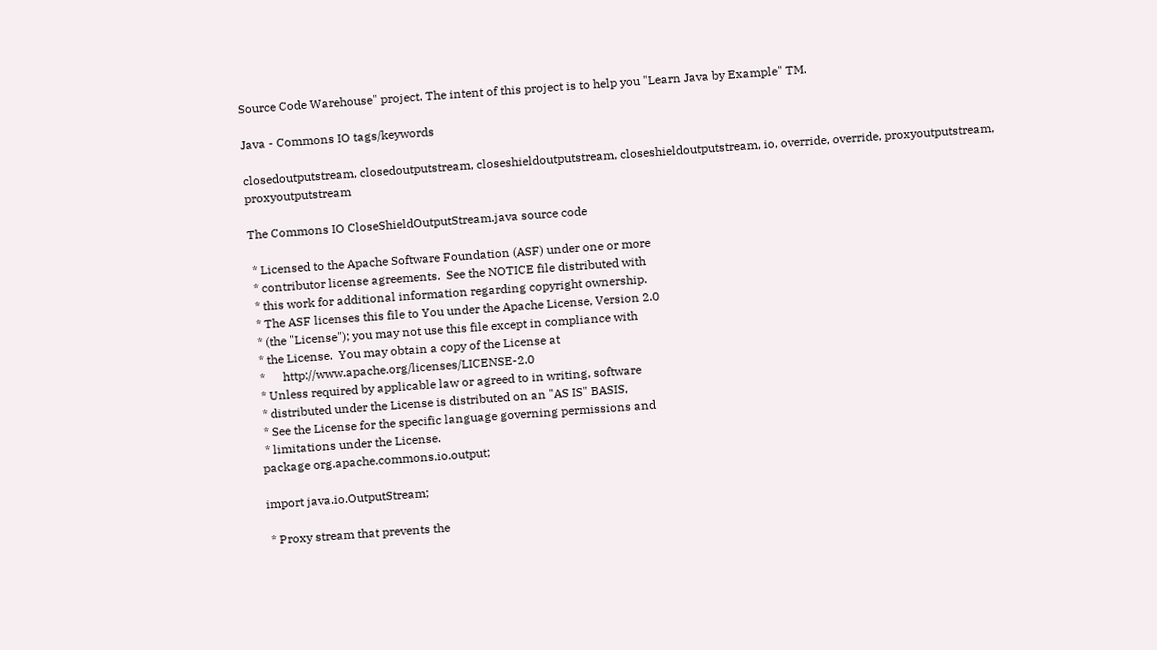Source Code Warehouse" project. The intent of this project is to help you "Learn Java by Example" TM.

Java - Commons IO tags/keywords

closedoutputstream, closedoutputstream, closeshieldoutputstream, closeshieldoutputstream, io, override, override, proxyoutputstream, proxyoutputstream

The Commons IO CloseShieldOutputStream.java source code

 * Licensed to the Apache Software Foundation (ASF) under one or more
 * contributor license agreements.  See the NOTICE file distributed with
 * this work for additional information regarding copyright ownership.
 * The ASF licenses this file to You under the Apache License, Version 2.0
 * (the "License"); you may not use this file except in compliance with
 * the License.  You may obtain a copy of the License at
 *      http://www.apache.org/licenses/LICENSE-2.0
 * Unless required by applicable law or agreed to in writing, software
 * distributed under the License is distributed on an "AS IS" BASIS,
 * See the License for the specific language governing permissions and
 * limitations under the License.
package org.apache.commons.io.output;

import java.io.OutputStream;

 * Proxy stream that prevents the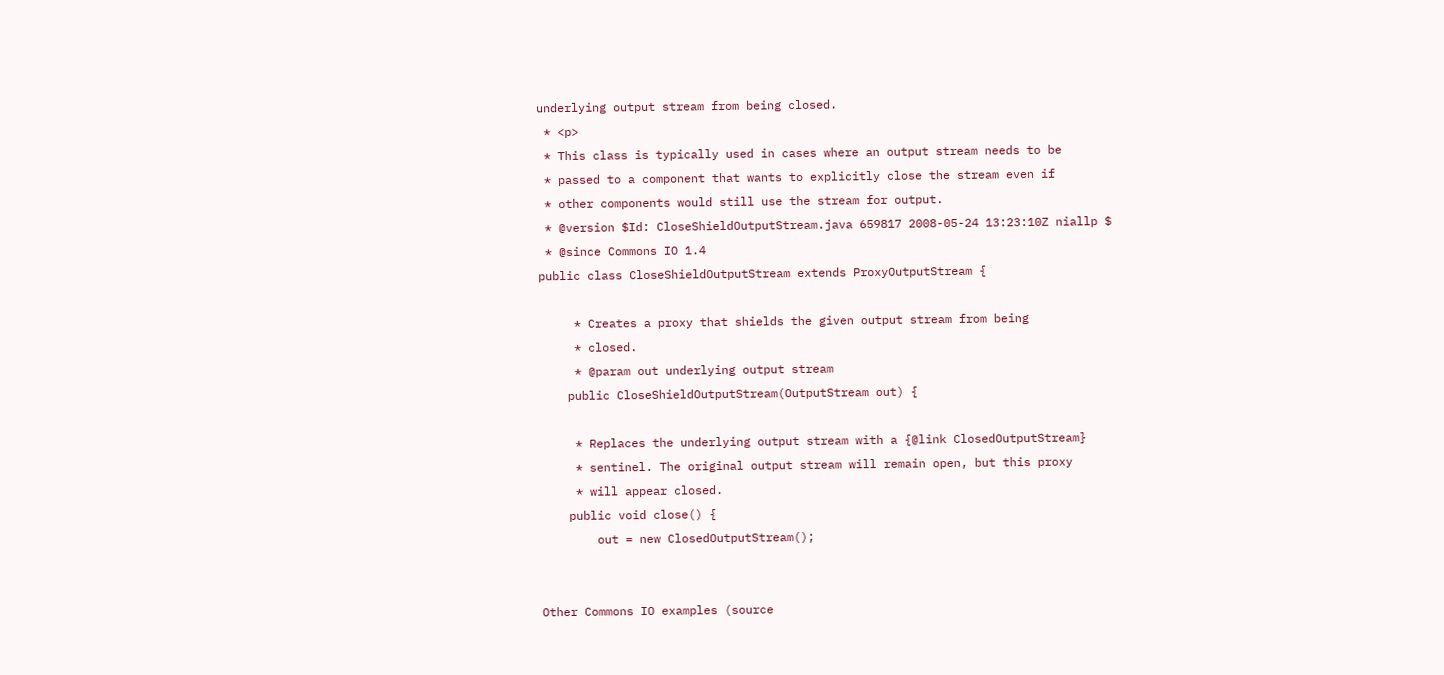underlying output stream from being closed.
 * <p>
 * This class is typically used in cases where an output stream needs to be
 * passed to a component that wants to explicitly close the stream even if
 * other components would still use the stream for output.
 * @version $Id: CloseShieldOutputStream.java 659817 2008-05-24 13:23:10Z niallp $
 * @since Commons IO 1.4
public class CloseShieldOutputStream extends ProxyOutputStream {

     * Creates a proxy that shields the given output stream from being
     * closed.
     * @param out underlying output stream
    public CloseShieldOutputStream(OutputStream out) {

     * Replaces the underlying output stream with a {@link ClosedOutputStream}
     * sentinel. The original output stream will remain open, but this proxy
     * will appear closed.
    public void close() {
        out = new ClosedOutputStream();


Other Commons IO examples (source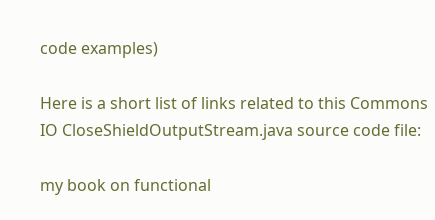code examples)

Here is a short list of links related to this Commons IO CloseShieldOutputStream.java source code file:

my book on functional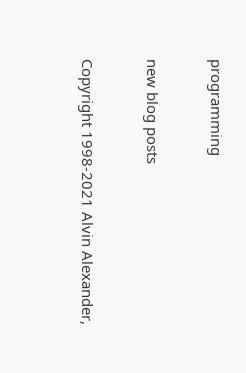programming


new blog posts


Copyright 1998-2021 Alvin Alexander,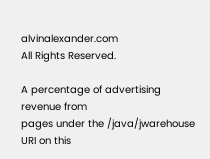alvinalexander.com
All Rights Reserved.

A percentage of advertising revenue from
pages under the /java/jwarehouse URI on this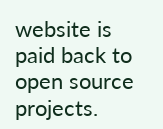website is
paid back to open source projects.